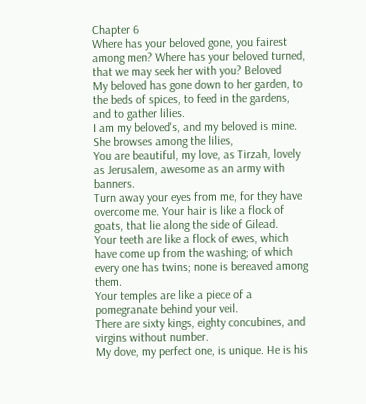Chapter 6
Where has your beloved gone, you fairest among men? Where has your beloved turned, that we may seek her with you? Beloved
My beloved has gone down to her garden, to the beds of spices, to feed in the gardens, and to gather lilies.
I am my beloved's, and my beloved is mine. She browses among the lilies,
You are beautiful, my love, as Tirzah, lovely as Jerusalem, awesome as an army with banners.
Turn away your eyes from me, for they have overcome me. Your hair is like a flock of goats, that lie along the side of Gilead.
Your teeth are like a flock of ewes, which have come up from the washing; of which every one has twins; none is bereaved among them.
Your temples are like a piece of a pomegranate behind your veil.
There are sixty kings, eighty concubines, and virgins without number.
My dove, my perfect one, is unique. He is his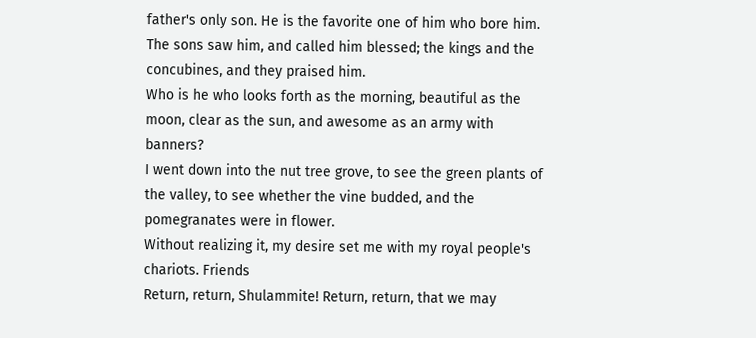father's only son. He is the favorite one of him who bore him. The sons saw him, and called him blessed; the kings and the concubines, and they praised him.
Who is he who looks forth as the morning, beautiful as the moon, clear as the sun, and awesome as an army with banners?
I went down into the nut tree grove, to see the green plants of the valley, to see whether the vine budded, and the pomegranates were in flower.
Without realizing it, my desire set me with my royal people's chariots. Friends
Return, return, Shulammite! Return, return, that we may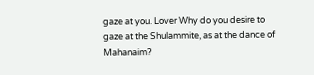gaze at you. Lover Why do you desire to gaze at the Shulammite, as at the dance of Mahanaim?